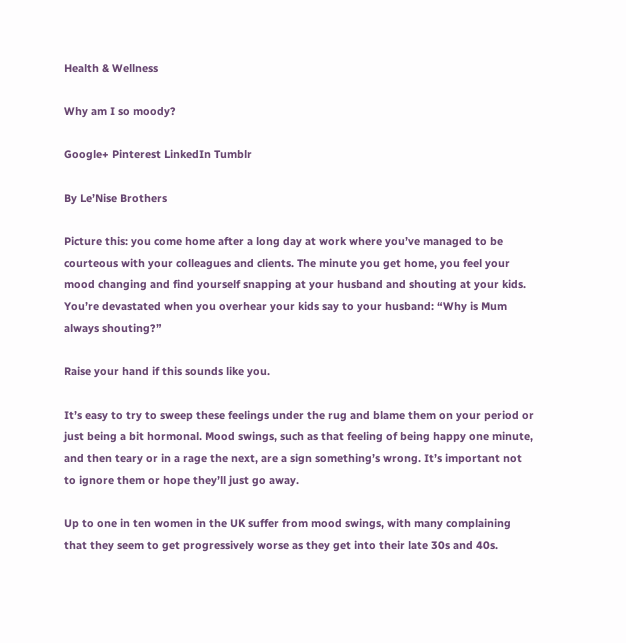Health & Wellness

Why am I so moody?

Google+ Pinterest LinkedIn Tumblr

By Le’Nise Brothers

Picture this: you come home after a long day at work where you’ve managed to be courteous with your colleagues and clients. The minute you get home, you feel your mood changing and find yourself snapping at your husband and shouting at your kids. You’re devastated when you overhear your kids say to your husband: “Why is Mum always shouting?”

Raise your hand if this sounds like you.

It’s easy to try to sweep these feelings under the rug and blame them on your period or just being a bit hormonal. Mood swings, such as that feeling of being happy one minute, and then teary or in a rage the next, are a sign something’s wrong. It’s important not to ignore them or hope they’ll just go away.

Up to one in ten women in the UK suffer from mood swings, with many complaining that they seem to get progressively worse as they get into their late 30s and 40s.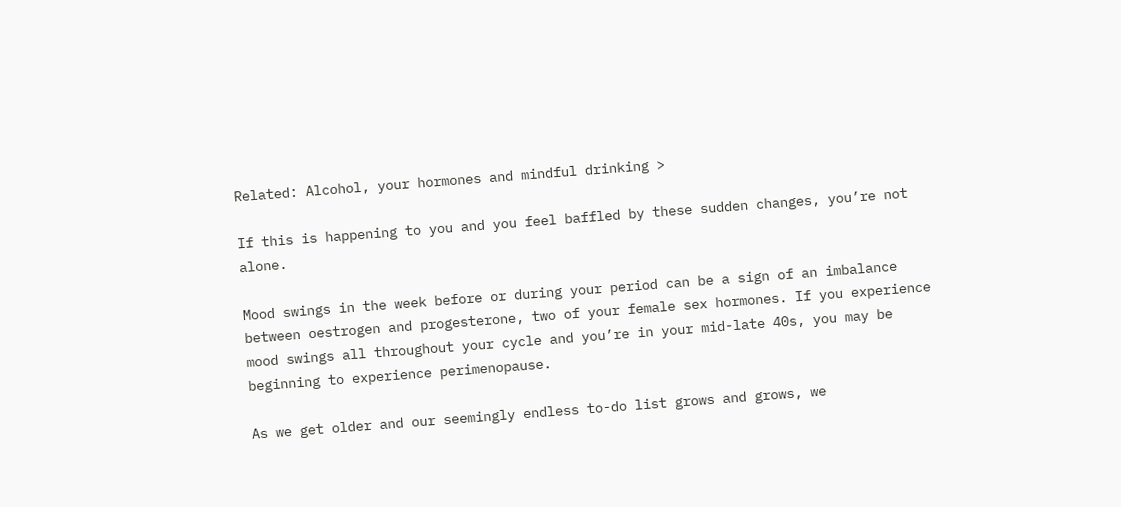Related: Alcohol, your hormones and mindful drinking >

If this is happening to you and you feel baffled by these sudden changes, you’re not alone.

Mood swings in the week before or during your period can be a sign of an imbalance between oestrogen and progesterone, two of your female sex hormones. If you experience mood swings all throughout your cycle and you’re in your mid-late 40s, you may be beginning to experience perimenopause.

As we get older and our seemingly endless to-do list grows and grows, we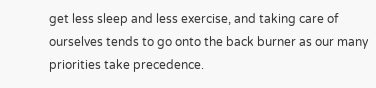get less sleep and less exercise, and taking care of ourselves tends to go onto the back burner as our many priorities take precedence.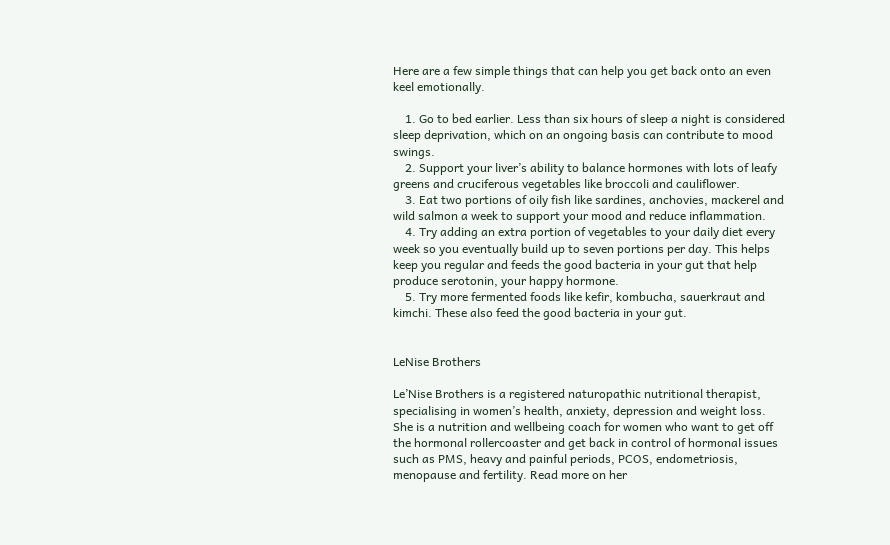Here are a few simple things that can help you get back onto an even keel emotionally.

    1. Go to bed earlier. Less than six hours of sleep a night is considered sleep deprivation, which on an ongoing basis can contribute to mood swings.
    2. Support your liver’s ability to balance hormones with lots of leafy greens and cruciferous vegetables like broccoli and cauliflower.
    3. Eat two portions of oily fish like sardines, anchovies, mackerel and wild salmon a week to support your mood and reduce inflammation.
    4. Try adding an extra portion of vegetables to your daily diet every week so you eventually build up to seven portions per day. This helps keep you regular and feeds the good bacteria in your gut that help produce serotonin, your happy hormone.
    5. Try more fermented foods like kefir, kombucha, sauerkraut and kimchi. These also feed the good bacteria in your gut.


LeNise Brothers

Le’Nise Brothers is a registered naturopathic nutritional therapist, specialising in women’s health, anxiety, depression and weight loss. She is a nutrition and wellbeing coach for women who want to get off the hormonal rollercoaster and get back in control of hormonal issues such as PMS, heavy and painful periods, PCOS, endometriosis, menopause and fertility. Read more on her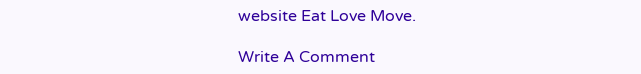website Eat Love Move.

Write A Comment